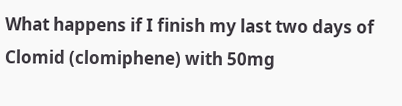What happens if I finish my last two days of Clomid (clomiphene) with 50mg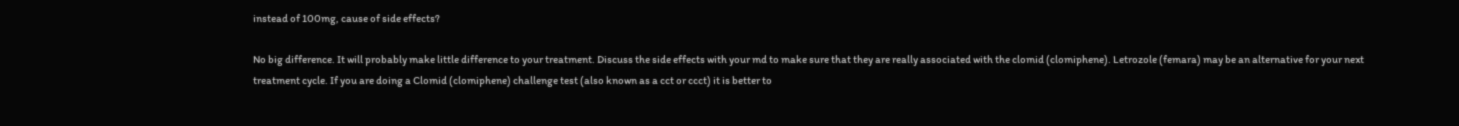instead of 100mg, cause of side effects?

No big difference. It will probably make little difference to your treatment. Discuss the side effects with your md to make sure that they are really associated with the clomid (clomiphene). Letrozole (femara) may be an alternative for your next treatment cycle. If you are doing a Clomid (clomiphene) challenge test (also known as a cct or ccct) it is better to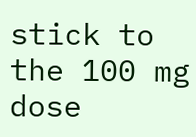stick to the 100 mg dose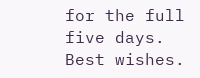for the full five days. Best wishes.